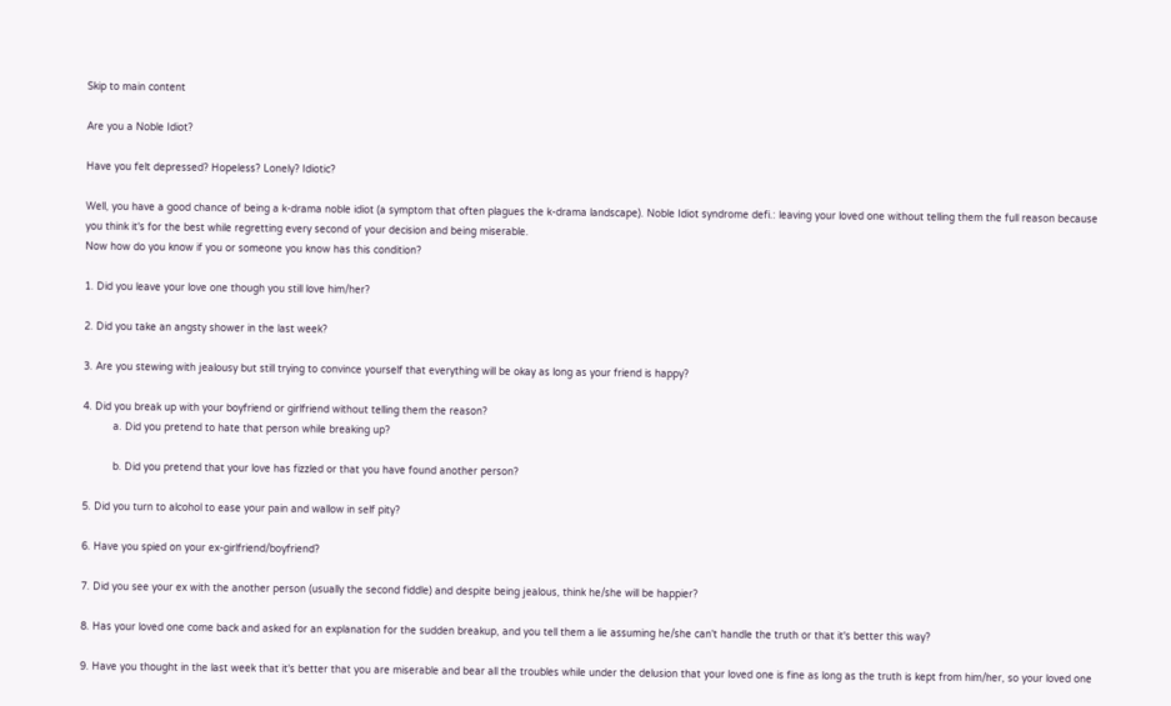Skip to main content

Are you a Noble Idiot?

Have you felt depressed? Hopeless? Lonely? Idiotic?

Well, you have a good chance of being a k-drama noble idiot (a symptom that often plagues the k-drama landscape). Noble Idiot syndrome defi.: leaving your loved one without telling them the full reason because you think it's for the best while regretting every second of your decision and being miserable.
Now how do you know if you or someone you know has this condition?

1. Did you leave your love one though you still love him/her?

2. Did you take an angsty shower in the last week?

3. Are you stewing with jealousy but still trying to convince yourself that everything will be okay as long as your friend is happy?

4. Did you break up with your boyfriend or girlfriend without telling them the reason?
          a. Did you pretend to hate that person while breaking up?

          b. Did you pretend that your love has fizzled or that you have found another person?

5. Did you turn to alcohol to ease your pain and wallow in self pity?

6. Have you spied on your ex-girlfriend/boyfriend?

7. Did you see your ex with the another person (usually the second fiddle) and despite being jealous, think he/she will be happier?

8. Has your loved one come back and asked for an explanation for the sudden breakup, and you tell them a lie assuming he/she can't handle the truth or that it's better this way?

9. Have you thought in the last week that it's better that you are miserable and bear all the troubles while under the delusion that your loved one is fine as long as the truth is kept from him/her, so your loved one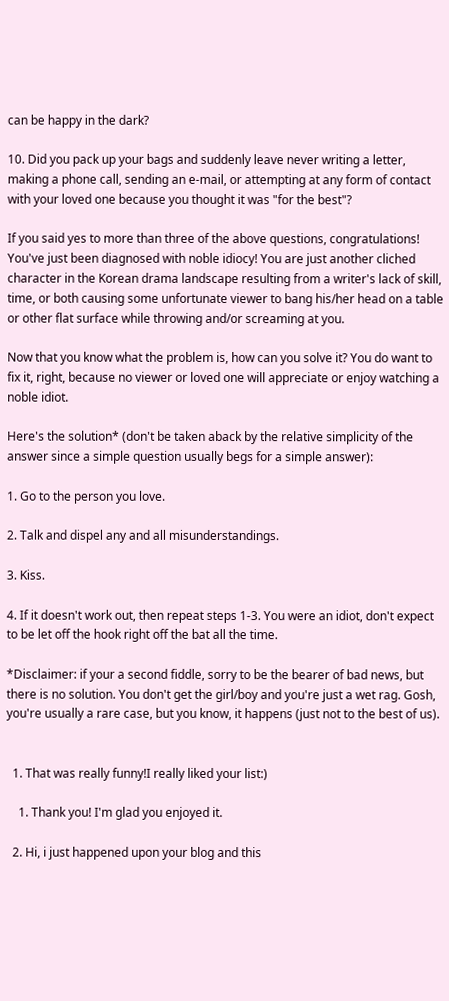can be happy in the dark?

10. Did you pack up your bags and suddenly leave never writing a letter, making a phone call, sending an e-mail, or attempting at any form of contact with your loved one because you thought it was "for the best"?

If you said yes to more than three of the above questions, congratulations! You've just been diagnosed with noble idiocy! You are just another cliched character in the Korean drama landscape resulting from a writer's lack of skill, time, or both causing some unfortunate viewer to bang his/her head on a table or other flat surface while throwing and/or screaming at you.

Now that you know what the problem is, how can you solve it? You do want to fix it, right, because no viewer or loved one will appreciate or enjoy watching a noble idiot.

Here's the solution* (don't be taken aback by the relative simplicity of the answer since a simple question usually begs for a simple answer):

1. Go to the person you love.

2. Talk and dispel any and all misunderstandings.

3. Kiss.

4. If it doesn't work out, then repeat steps 1-3. You were an idiot, don't expect to be let off the hook right off the bat all the time.

*Disclaimer: if your a second fiddle, sorry to be the bearer of bad news, but there is no solution. You don't get the girl/boy and you're just a wet rag. Gosh, you're usually a rare case, but you know, it happens (just not to the best of us).


  1. That was really funny!I really liked your list:)

    1. Thank you! I'm glad you enjoyed it.

  2. Hi, i just happened upon your blog and this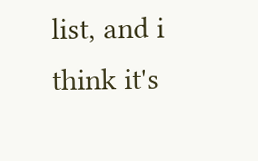list, and i think it's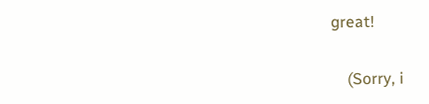great!


    (Sorry, i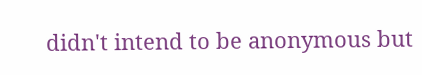didn't intend to be anonymous but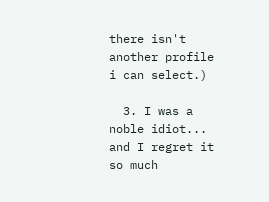there isn't another profile i can select.)

  3. I was a noble idiot... and I regret it so much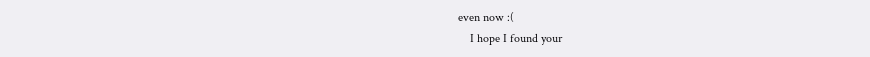even now :(
    I hope I found your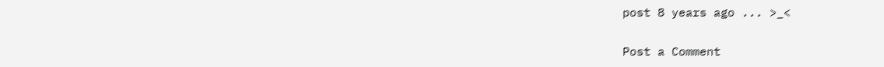post 8 years ago ... >_<


Post a Comment